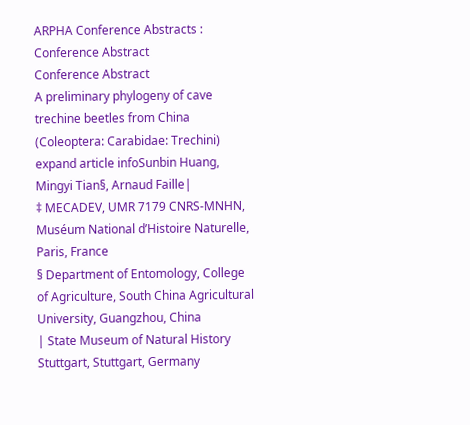ARPHA Conference Abstracts : Conference Abstract
Conference Abstract
A preliminary phylogeny of cave trechine beetles from China (Coleoptera: Carabidae: Trechini)
expand article infoSunbin Huang, Mingyi Tian§, Arnaud Faille|
‡ MECADEV, UMR 7179 CNRS-MNHN, Muséum National d’Histoire Naturelle, Paris, France
§ Department of Entomology, College of Agriculture, South China Agricultural University, Guangzhou, China
| State Museum of Natural History Stuttgart, Stuttgart, Germany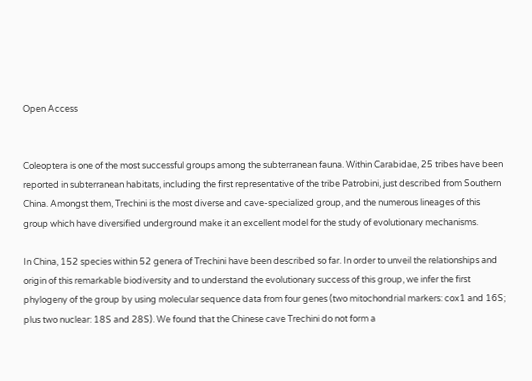Open Access


Coleoptera is one of the most successful groups among the subterranean fauna. Within Carabidae, 25 tribes have been reported in subterranean habitats, including the first representative of the tribe Patrobini, just described from Southern China. Amongst them, Trechini is the most diverse and cave-specialized group, and the numerous lineages of this group which have diversified underground make it an excellent model for the study of evolutionary mechanisms.

In China, 152 species within 52 genera of Trechini have been described so far. In order to unveil the relationships and origin of this remarkable biodiversity and to understand the evolutionary success of this group, we infer the first phylogeny of the group by using molecular sequence data from four genes (two mitochondrial markers: cox1 and 16S; plus two nuclear: 18S and 28S). We found that the Chinese cave Trechini do not form a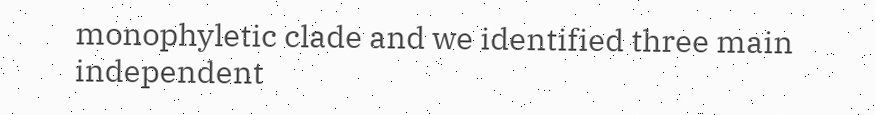monophyletic clade and we identified three main independent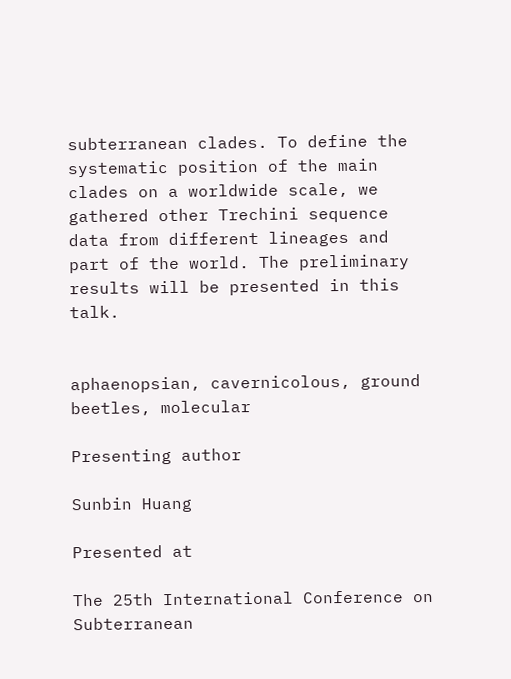subterranean clades. To define the systematic position of the main clades on a worldwide scale, we gathered other Trechini sequence data from different lineages and part of the world. The preliminary results will be presented in this talk.


aphaenopsian, cavernicolous, ground beetles, molecular

Presenting author

Sunbin Huang

Presented at

The 25th International Conference on Subterranean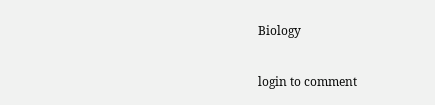Biology

login to comment